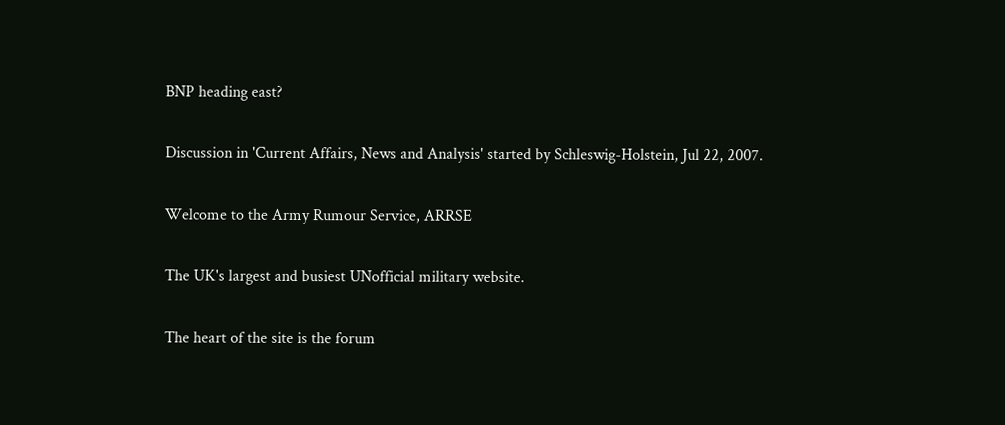BNP heading east?

Discussion in 'Current Affairs, News and Analysis' started by Schleswig-Holstein, Jul 22, 2007.

Welcome to the Army Rumour Service, ARRSE

The UK's largest and busiest UNofficial military website.

The heart of the site is the forum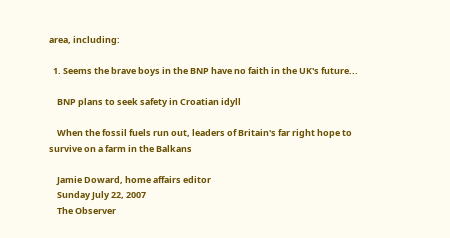area, including:

  1. Seems the brave boys in the BNP have no faith in the UK's future...

    BNP plans to seek safety in Croatian idyll

    When the fossil fuels run out, leaders of Britain's far right hope to survive on a farm in the Balkans

    Jamie Doward, home affairs editor
    Sunday July 22, 2007
    The Observer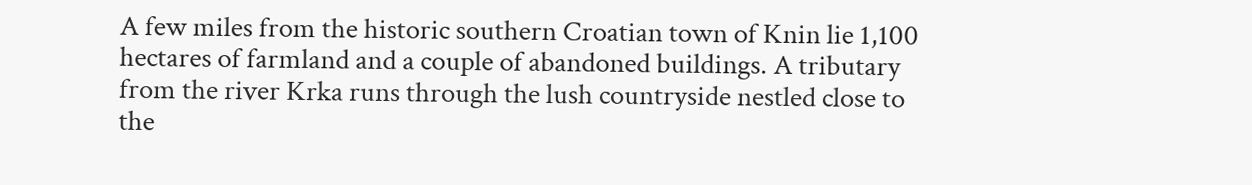A few miles from the historic southern Croatian town of Knin lie 1,100 hectares of farmland and a couple of abandoned buildings. A tributary from the river Krka runs through the lush countryside nestled close to the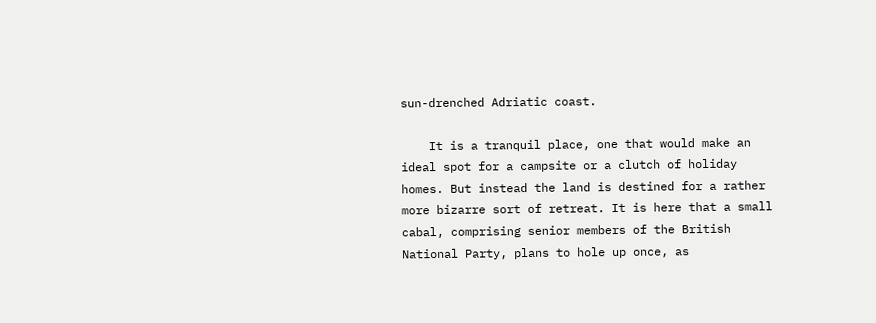sun-drenched Adriatic coast.

    It is a tranquil place, one that would make an ideal spot for a campsite or a clutch of holiday homes. But instead the land is destined for a rather more bizarre sort of retreat. It is here that a small cabal, comprising senior members of the British National Party, plans to hole up once, as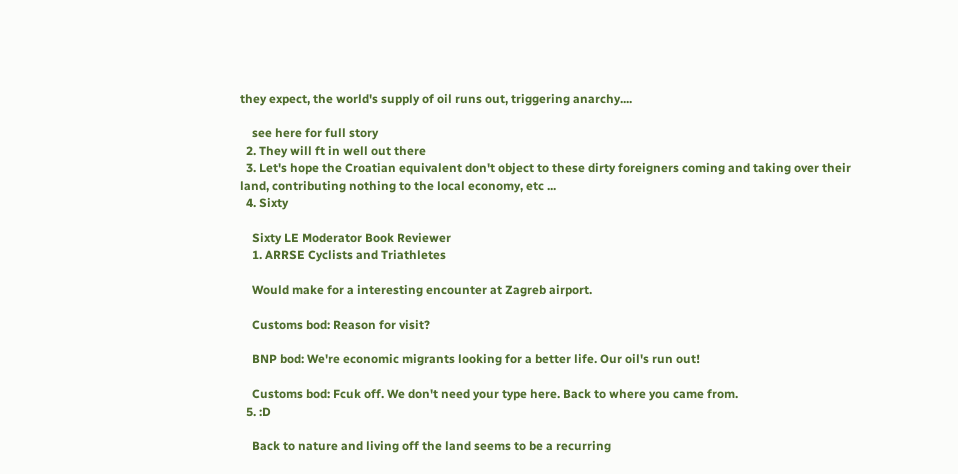they expect, the world's supply of oil runs out, triggering anarchy....

    see here for full story
  2. They will ft in well out there
  3. Let's hope the Croatian equivalent don't object to these dirty foreigners coming and taking over their land, contributing nothing to the local economy, etc ...
  4. Sixty

    Sixty LE Moderator Book Reviewer
    1. ARRSE Cyclists and Triathletes

    Would make for a interesting encounter at Zagreb airport.

    Customs bod: Reason for visit?

    BNP bod: We're economic migrants looking for a better life. Our oil's run out!

    Customs bod: Fcuk off. We don't need your type here. Back to where you came from.
  5. :D

    Back to nature and living off the land seems to be a recurring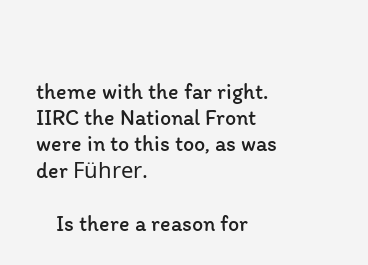theme with the far right. IIRC the National Front were in to this too, as was der Führer.

    Is there a reason for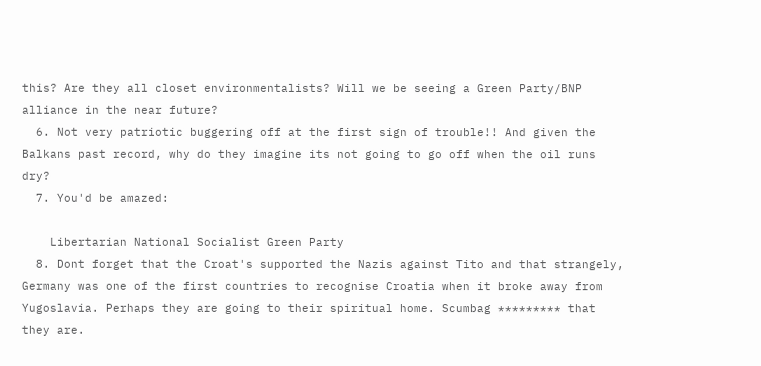this? Are they all closet environmentalists? Will we be seeing a Green Party/BNP alliance in the near future?
  6. Not very patriotic buggering off at the first sign of trouble!! And given the Balkans past record, why do they imagine its not going to go off when the oil runs dry?
  7. You'd be amazed:

    Libertarian National Socialist Green Party
  8. Dont forget that the Croat's supported the Nazis against Tito and that strangely, Germany was one of the first countries to recognise Croatia when it broke away from Yugoslavia. Perhaps they are going to their spiritual home. Scumbag ********* that they are.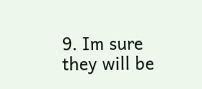9. Im sure they will be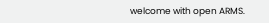welcome with open ARMS.